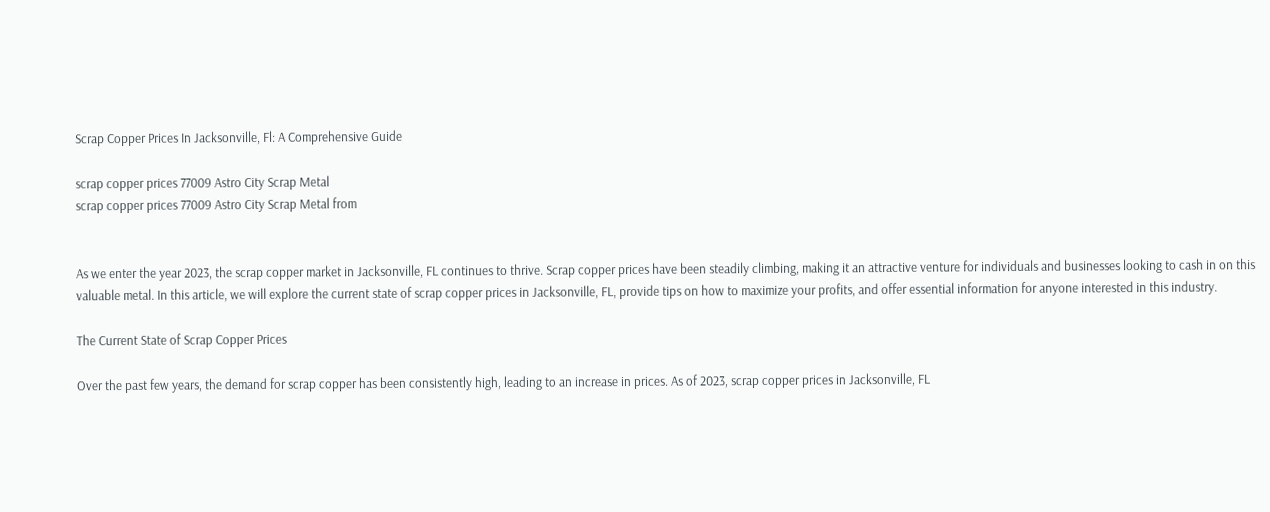Scrap Copper Prices In Jacksonville, Fl: A Comprehensive Guide

scrap copper prices 77009 Astro City Scrap Metal
scrap copper prices 77009 Astro City Scrap Metal from


As we enter the year 2023, the scrap copper market in Jacksonville, FL continues to thrive. Scrap copper prices have been steadily climbing, making it an attractive venture for individuals and businesses looking to cash in on this valuable metal. In this article, we will explore the current state of scrap copper prices in Jacksonville, FL, provide tips on how to maximize your profits, and offer essential information for anyone interested in this industry.

The Current State of Scrap Copper Prices

Over the past few years, the demand for scrap copper has been consistently high, leading to an increase in prices. As of 2023, scrap copper prices in Jacksonville, FL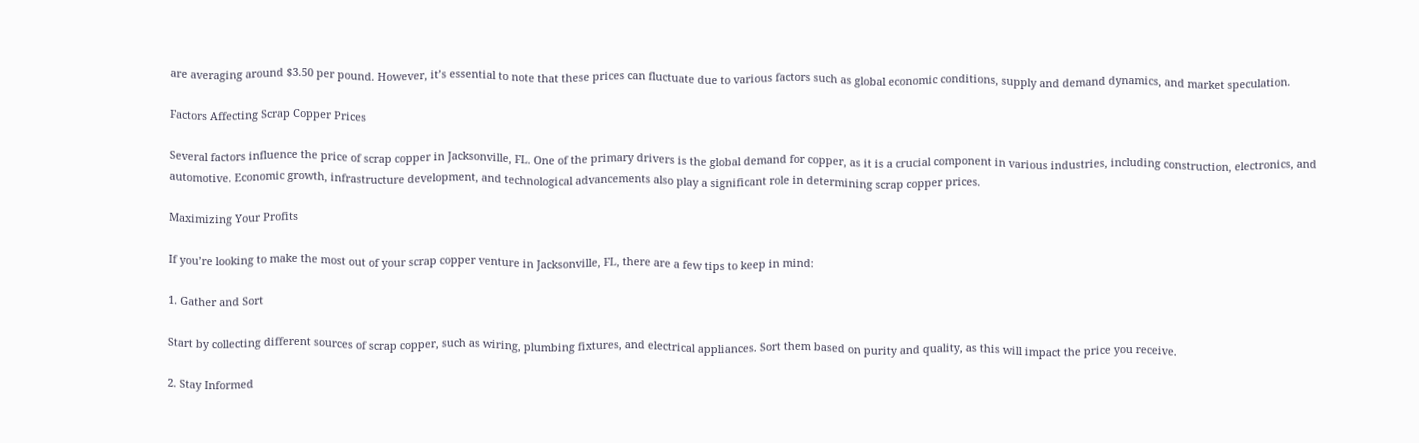are averaging around $3.50 per pound. However, it’s essential to note that these prices can fluctuate due to various factors such as global economic conditions, supply and demand dynamics, and market speculation.

Factors Affecting Scrap Copper Prices

Several factors influence the price of scrap copper in Jacksonville, FL. One of the primary drivers is the global demand for copper, as it is a crucial component in various industries, including construction, electronics, and automotive. Economic growth, infrastructure development, and technological advancements also play a significant role in determining scrap copper prices.

Maximizing Your Profits

If you’re looking to make the most out of your scrap copper venture in Jacksonville, FL, there are a few tips to keep in mind:

1. Gather and Sort

Start by collecting different sources of scrap copper, such as wiring, plumbing fixtures, and electrical appliances. Sort them based on purity and quality, as this will impact the price you receive.

2. Stay Informed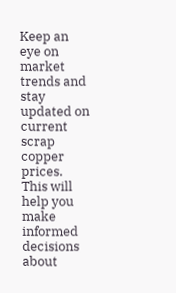Keep an eye on market trends and stay updated on current scrap copper prices. This will help you make informed decisions about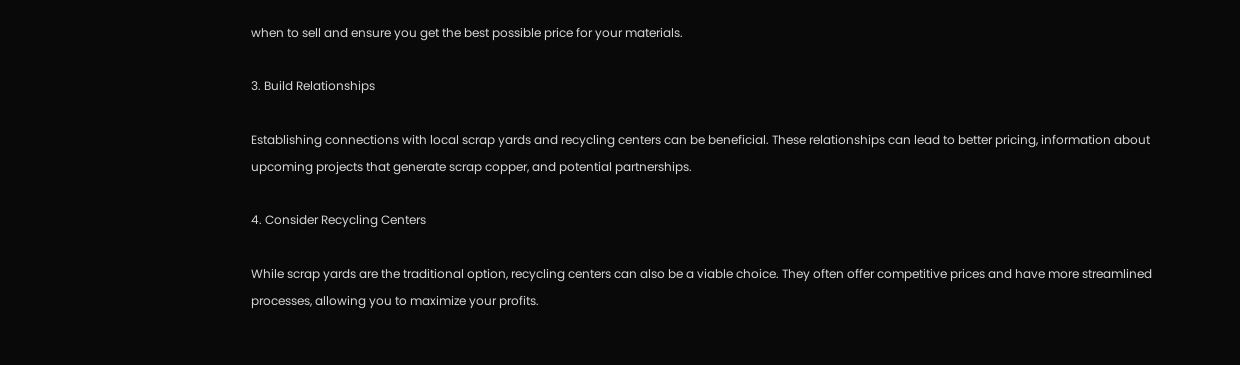when to sell and ensure you get the best possible price for your materials.

3. Build Relationships

Establishing connections with local scrap yards and recycling centers can be beneficial. These relationships can lead to better pricing, information about upcoming projects that generate scrap copper, and potential partnerships.

4. Consider Recycling Centers

While scrap yards are the traditional option, recycling centers can also be a viable choice. They often offer competitive prices and have more streamlined processes, allowing you to maximize your profits.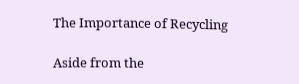The Importance of Recycling

Aside from the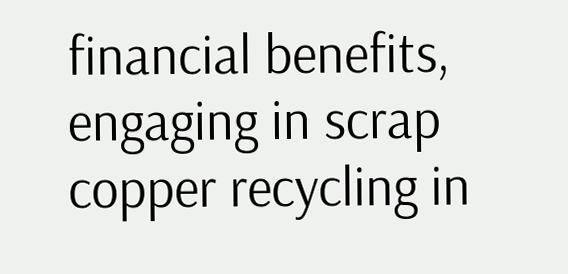financial benefits, engaging in scrap copper recycling in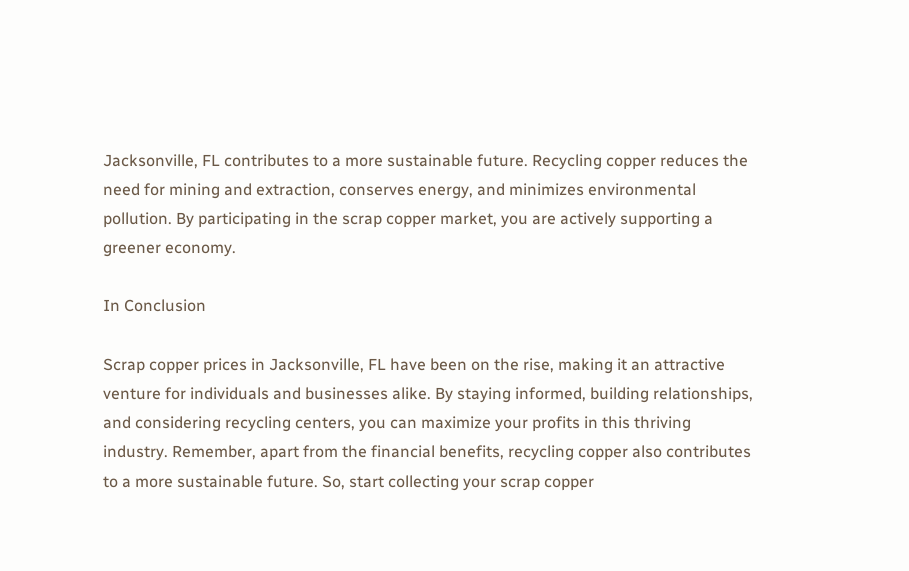Jacksonville, FL contributes to a more sustainable future. Recycling copper reduces the need for mining and extraction, conserves energy, and minimizes environmental pollution. By participating in the scrap copper market, you are actively supporting a greener economy.

In Conclusion

Scrap copper prices in Jacksonville, FL have been on the rise, making it an attractive venture for individuals and businesses alike. By staying informed, building relationships, and considering recycling centers, you can maximize your profits in this thriving industry. Remember, apart from the financial benefits, recycling copper also contributes to a more sustainable future. So, start collecting your scrap copper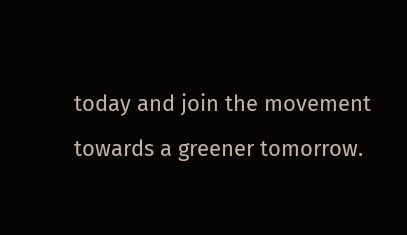today and join the movement towards a greener tomorrow.